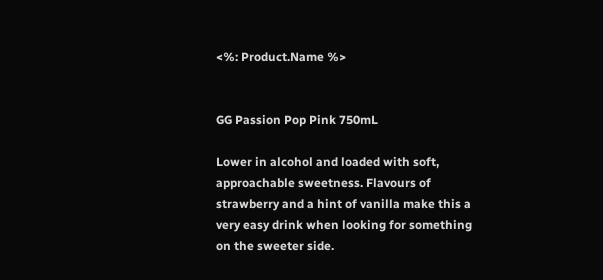<%: Product.Name %>


GG Passion Pop Pink 750mL

Lower in alcohol and loaded with soft, approachable sweetness. Flavours of strawberry and a hint of vanilla make this a very easy drink when looking for something on the sweeter side.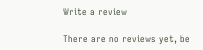Write a review

There are no reviews yet, be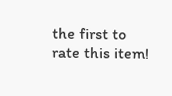the first to rate this item!